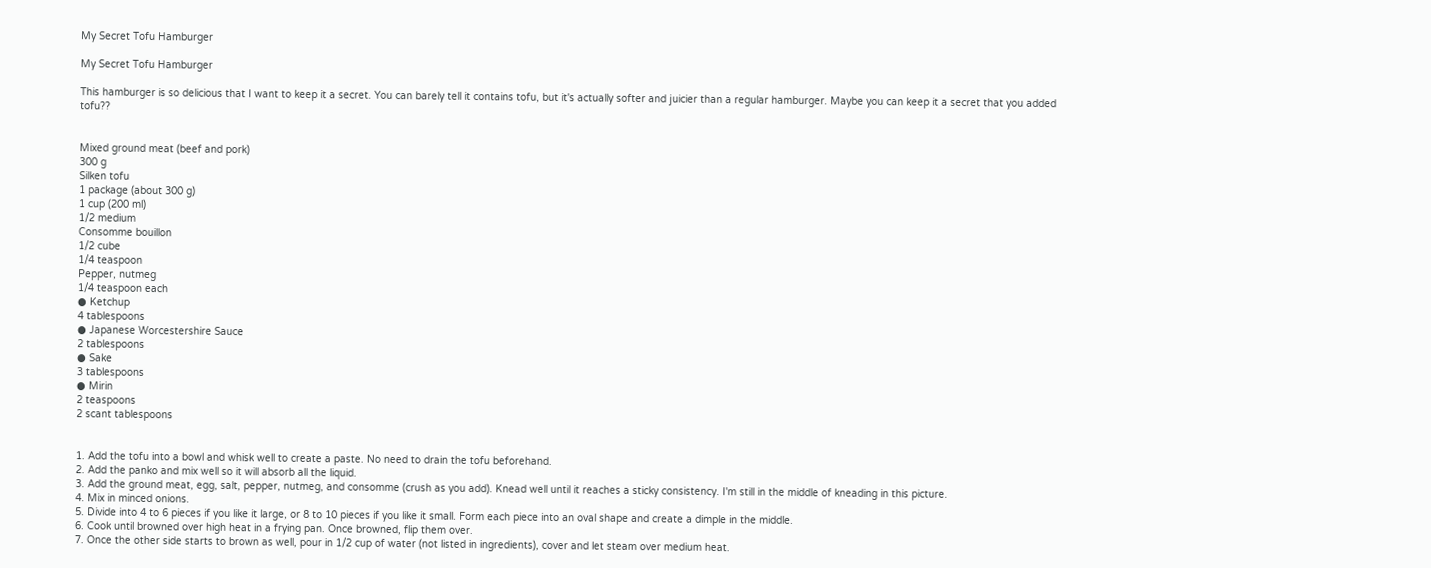My Secret Tofu Hamburger

My Secret Tofu Hamburger

This hamburger is so delicious that I want to keep it a secret. You can barely tell it contains tofu, but it's actually softer and juicier than a regular hamburger. Maybe you can keep it a secret that you added tofu??


Mixed ground meat (beef and pork)
300 g
Silken tofu
1 package (about 300 g)
1 cup (200 ml)
1/2 medium
Consomme bouillon
1/2 cube
1/4 teaspoon
Pepper, nutmeg
1/4 teaspoon each
● Ketchup
4 tablespoons
● Japanese Worcestershire Sauce
2 tablespoons
● Sake
3 tablespoons
● Mirin
2 teaspoons
2 scant tablespoons


1. Add the tofu into a bowl and whisk well to create a paste. No need to drain the tofu beforehand.
2. Add the panko and mix well so it will absorb all the liquid.
3. Add the ground meat, egg, salt, pepper, nutmeg, and consomme (crush as you add). Knead well until it reaches a sticky consistency. I'm still in the middle of kneading in this picture.
4. Mix in minced onions.
5. Divide into 4 to 6 pieces if you like it large, or 8 to 10 pieces if you like it small. Form each piece into an oval shape and create a dimple in the middle.
6. Cook until browned over high heat in a frying pan. Once browned, flip them over.
7. Once the other side starts to brown as well, pour in 1/2 cup of water (not listed in ingredients), cover and let steam over medium heat.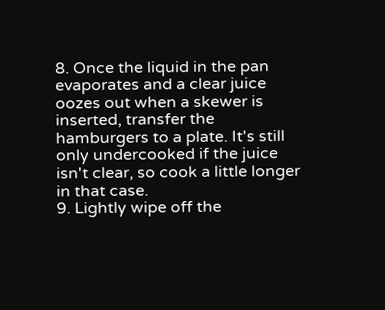8. Once the liquid in the pan evaporates and a clear juice oozes out when a skewer is inserted, transfer the hamburgers to a plate. It's still only undercooked if the juice isn't clear, so cook a little longer in that case.
9. Lightly wipe off the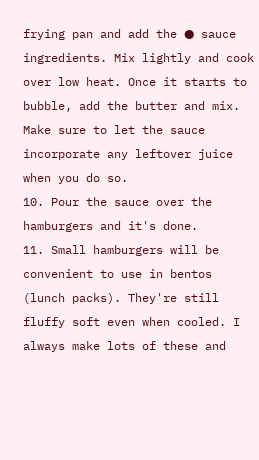frying pan and add the ● sauce ingredients. Mix lightly and cook over low heat. Once it starts to bubble, add the butter and mix. Make sure to let the sauce incorporate any leftover juice when you do so.
10. Pour the sauce over the hamburgers and it's done.
11. Small hamburgers will be convenient to use in bentos (lunch packs). They're still fluffy soft even when cooled. I always make lots of these and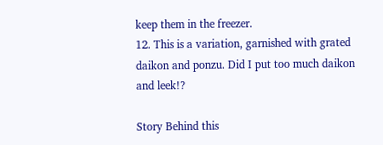keep them in the freezer.
12. This is a variation, garnished with grated daikon and ponzu. Did I put too much daikon and leek!?

Story Behind this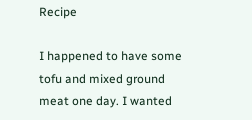Recipe

I happened to have some tofu and mixed ground meat one day. I wanted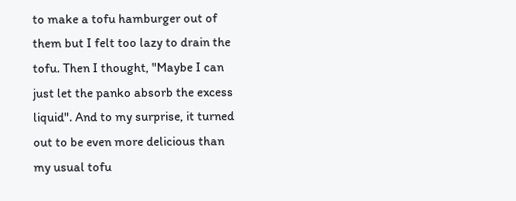to make a tofu hamburger out of them but I felt too lazy to drain the tofu. Then I thought, "Maybe I can just let the panko absorb the excess liquid". And to my surprise, it turned out to be even more delicious than my usual tofu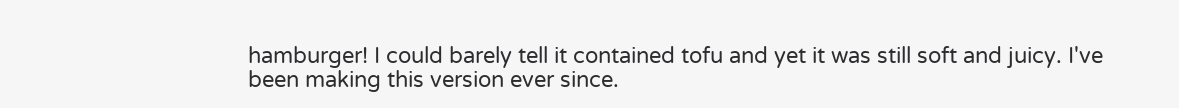hamburger! I could barely tell it contained tofu and yet it was still soft and juicy. I've been making this version ever since.